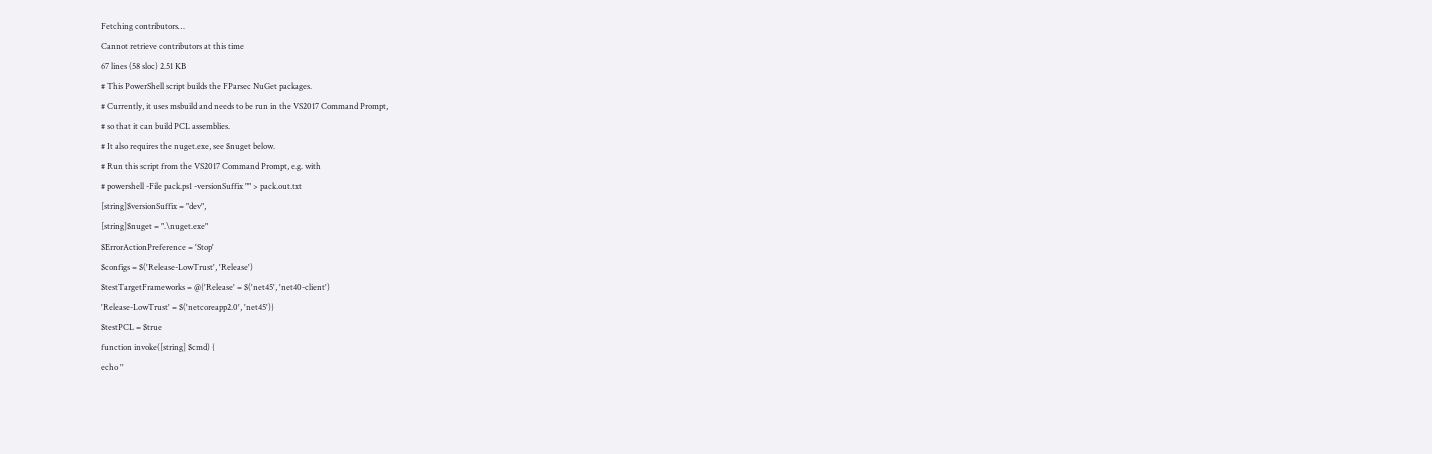Fetching contributors…
Cannot retrieve contributors at this time
67 lines (58 sloc) 2.51 KB
# This PowerShell script builds the FParsec NuGet packages.
# Currently, it uses msbuild and needs to be run in the VS2017 Command Prompt,
# so that it can build PCL assemblies.
# It also requires the nuget.exe, see $nuget below.
# Run this script from the VS2017 Command Prompt, e.g. with
# powershell -File pack.ps1 -versionSuffix "" > pack.out.txt
[string]$versionSuffix = "dev",
[string]$nuget = ".\nuget.exe"
$ErrorActionPreference = 'Stop'
$configs = $('Release-LowTrust', 'Release')
$testTargetFrameworks = @{'Release' = $('net45', 'net40-client')
'Release-LowTrust' = $('netcoreapp2.0', 'net45')}
$testPCL = $true
function invoke([string] $cmd) {
echo ''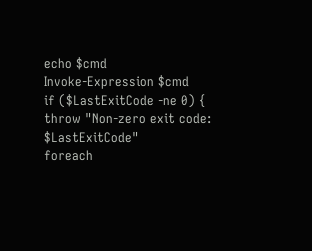echo $cmd
Invoke-Expression $cmd
if ($LastExitCode -ne 0) {
throw "Non-zero exit code: $LastExitCode"
foreach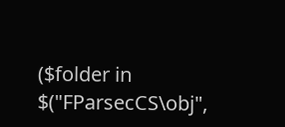($folder in $("FParsecCS\obj",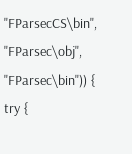"FParsecCS\bin", "FParsec\obj", "FParsec\bin")) {
try {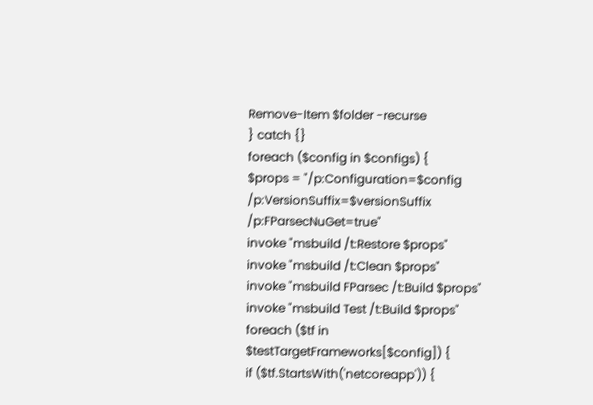Remove-Item $folder -recurse
} catch {}
foreach ($config in $configs) {
$props = "/p:Configuration=$config /p:VersionSuffix=$versionSuffix /p:FParsecNuGet=true"
invoke "msbuild /t:Restore $props"
invoke "msbuild /t:Clean $props"
invoke "msbuild FParsec /t:Build $props"
invoke "msbuild Test /t:Build $props"
foreach ($tf in $testTargetFrameworks[$config]) {
if ($tf.StartsWith('netcoreapp')) {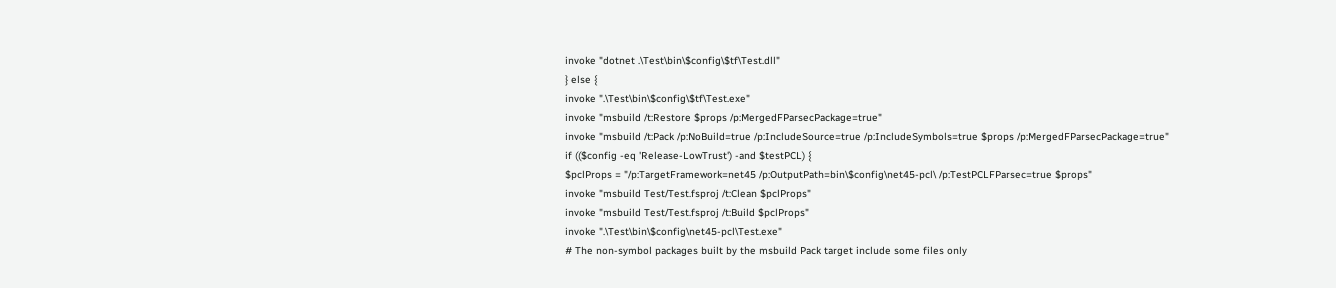invoke "dotnet .\Test\bin\$config\$tf\Test.dll"
} else {
invoke ".\Test\bin\$config\$tf\Test.exe"
invoke "msbuild /t:Restore $props /p:MergedFParsecPackage=true"
invoke "msbuild /t:Pack /p:NoBuild=true /p:IncludeSource=true /p:IncludeSymbols=true $props /p:MergedFParsecPackage=true"
if (($config -eq 'Release-LowTrust') -and $testPCL) {
$pclProps = "/p:TargetFramework=net45 /p:OutputPath=bin\$config\net45-pcl\ /p:TestPCLFParsec=true $props"
invoke "msbuild Test/Test.fsproj /t:Clean $pclProps"
invoke "msbuild Test/Test.fsproj /t:Build $pclProps"
invoke ".\Test\bin\$config\net45-pcl\Test.exe"
# The non-symbol packages built by the msbuild Pack target include some files only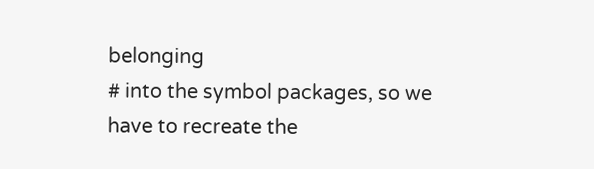belonging
# into the symbol packages, so we have to recreate the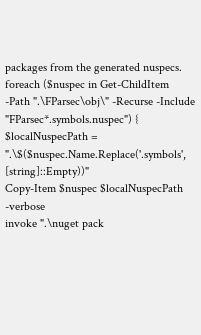packages from the generated nuspecs.
foreach ($nuspec in Get-ChildItem -Path ".\FParsec\obj\" -Recurse -Include "FParsec*.symbols.nuspec") {
$localNuspecPath = ".\$($nuspec.Name.Replace('.symbols', [string]::Empty))"
Copy-Item $nuspec $localNuspecPath -verbose
invoke ".\nuget pack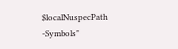$localNuspecPath -Symbols"